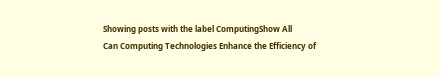Showing posts with the label ComputingShow All
Can Computing Technologies Enhance the Efficiency of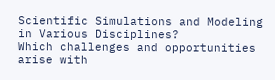Scientific Simulations and Modeling in Various Disciplines?
Which challenges and opportunities arise with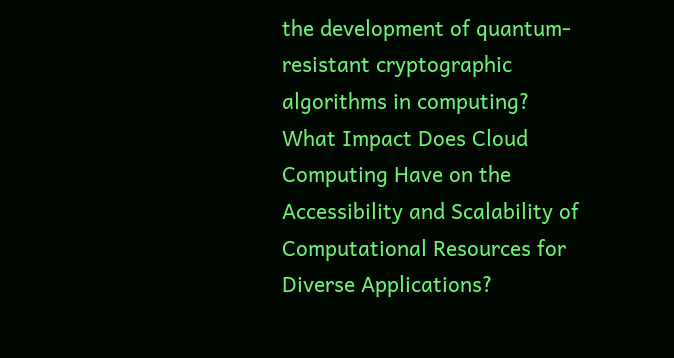the development of quantum-resistant cryptographic algorithms in computing?
What Impact Does Cloud Computing Have on the Accessibility and Scalability of Computational Resources for Diverse Applications?